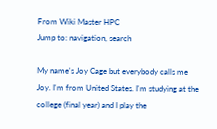From Wiki Master HPC
Jump to: navigation, search

My name's Joy Cage but everybody calls me Joy. I'm from United States. I'm studying at the college (final year) and I play the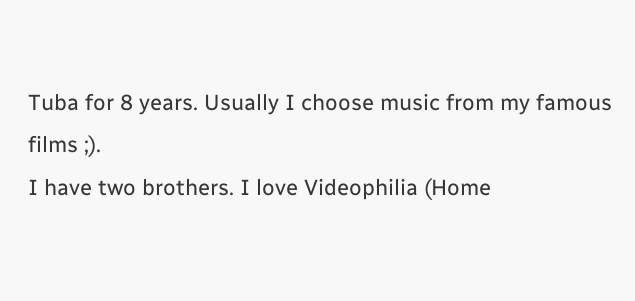Tuba for 8 years. Usually I choose music from my famous films ;).
I have two brothers. I love Videophilia (Home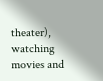theater), watching movies and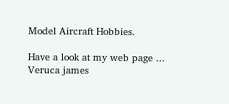Model Aircraft Hobbies.

Have a look at my web page ... Veruca james